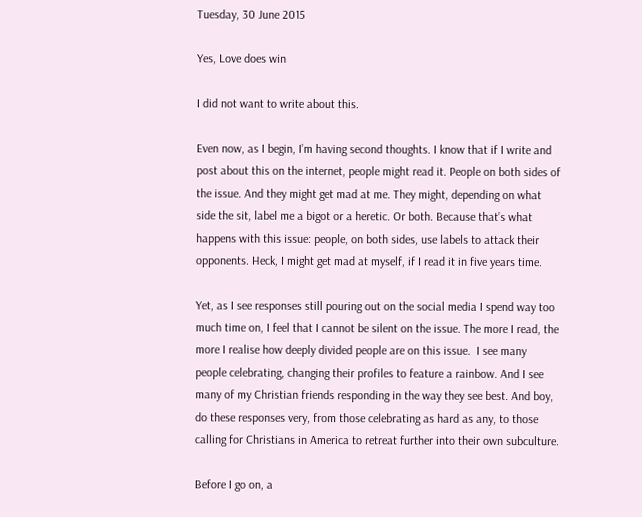Tuesday, 30 June 2015

Yes, Love does win

I did not want to write about this.

Even now, as I begin, I’m having second thoughts. I know that if I write and post about this on the internet, people might read it. People on both sides of the issue. And they might get mad at me. They might, depending on what side the sit, label me a bigot or a heretic. Or both. Because that’s what happens with this issue: people, on both sides, use labels to attack their opponents. Heck, I might get mad at myself, if I read it in five years time.

Yet, as I see responses still pouring out on the social media I spend way too much time on, I feel that I cannot be silent on the issue. The more I read, the more I realise how deeply divided people are on this issue.  I see many people celebrating, changing their profiles to feature a rainbow. And I see many of my Christian friends responding in the way they see best. And boy, do these responses very, from those celebrating as hard as any, to those calling for Christians in America to retreat further into their own subculture.

Before I go on, a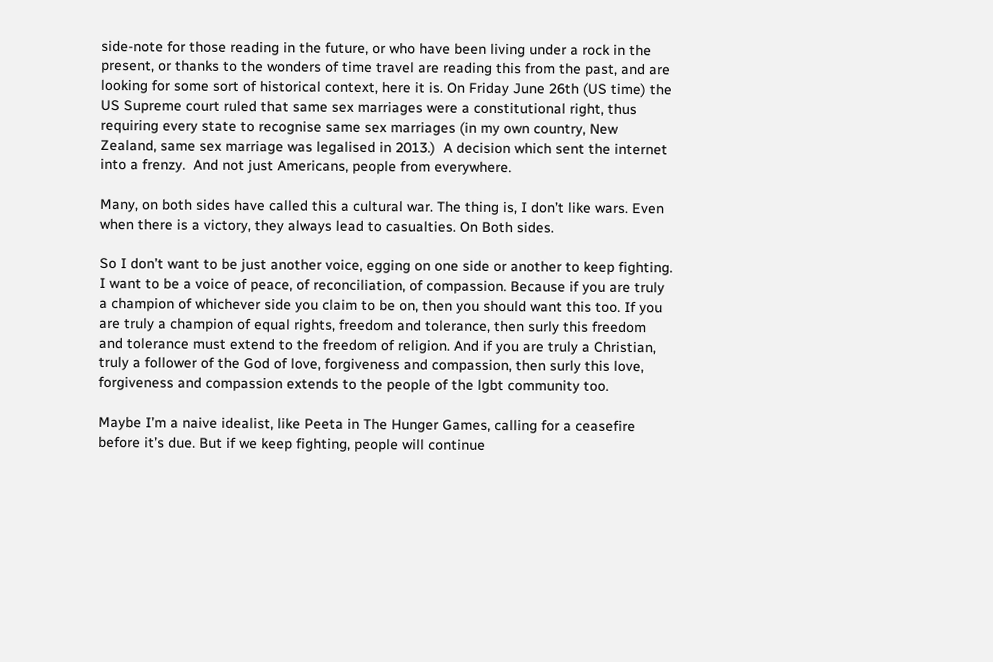side-note for those reading in the future, or who have been living under a rock in the present, or thanks to the wonders of time travel are reading this from the past, and are looking for some sort of historical context, here it is. On Friday June 26th (US time) the US Supreme court ruled that same sex marriages were a constitutional right, thus requiring every state to recognise same sex marriages (in my own country, New Zealand, same sex marriage was legalised in 2013.)  A decision which sent the internet into a frenzy.  And not just Americans, people from everywhere.

Many, on both sides have called this a cultural war. The thing is, I don’t like wars. Even when there is a victory, they always lead to casualties. On Both sides.

So I don’t want to be just another voice, egging on one side or another to keep fighting. I want to be a voice of peace, of reconciliation, of compassion. Because if you are truly a champion of whichever side you claim to be on, then you should want this too. If you are truly a champion of equal rights, freedom and tolerance, then surly this freedom and tolerance must extend to the freedom of religion. And if you are truly a Christian, truly a follower of the God of love, forgiveness and compassion, then surly this love, forgiveness and compassion extends to the people of the lgbt community too.

Maybe I’m a naive idealist, like Peeta in The Hunger Games, calling for a ceasefire before it’s due. But if we keep fighting, people will continue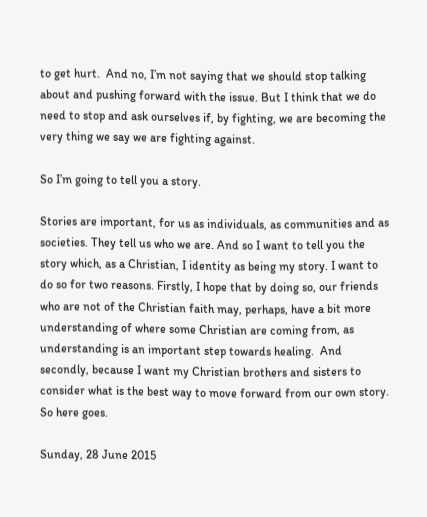to get hurt.  And no, I’m not saying that we should stop talking about and pushing forward with the issue. But I think that we do need to stop and ask ourselves if, by fighting, we are becoming the very thing we say we are fighting against.

So I’m going to tell you a story.

Stories are important, for us as individuals, as communities and as societies. They tell us who we are. And so I want to tell you the story which, as a Christian, I identity as being my story. I want to do so for two reasons. Firstly, I hope that by doing so, our friends who are not of the Christian faith may, perhaps, have a bit more understanding of where some Christian are coming from, as understanding is an important step towards healing.  And secondly, because I want my Christian brothers and sisters to consider what is the best way to move forward from our own story. So here goes.

Sunday, 28 June 2015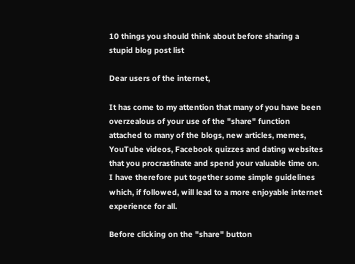10 things you should think about before sharing a stupid blog post list

Dear users of the internet,

It has come to my attention that many of you have been overzealous of your use of the "share" function attached to many of the blogs, new articles, memes, YouTube videos, Facebook quizzes and dating websites that you procrastinate and spend your valuable time on. I have therefore put together some simple guidelines which, if followed, will lead to a more enjoyable internet experience for all.

Before clicking on the "share" button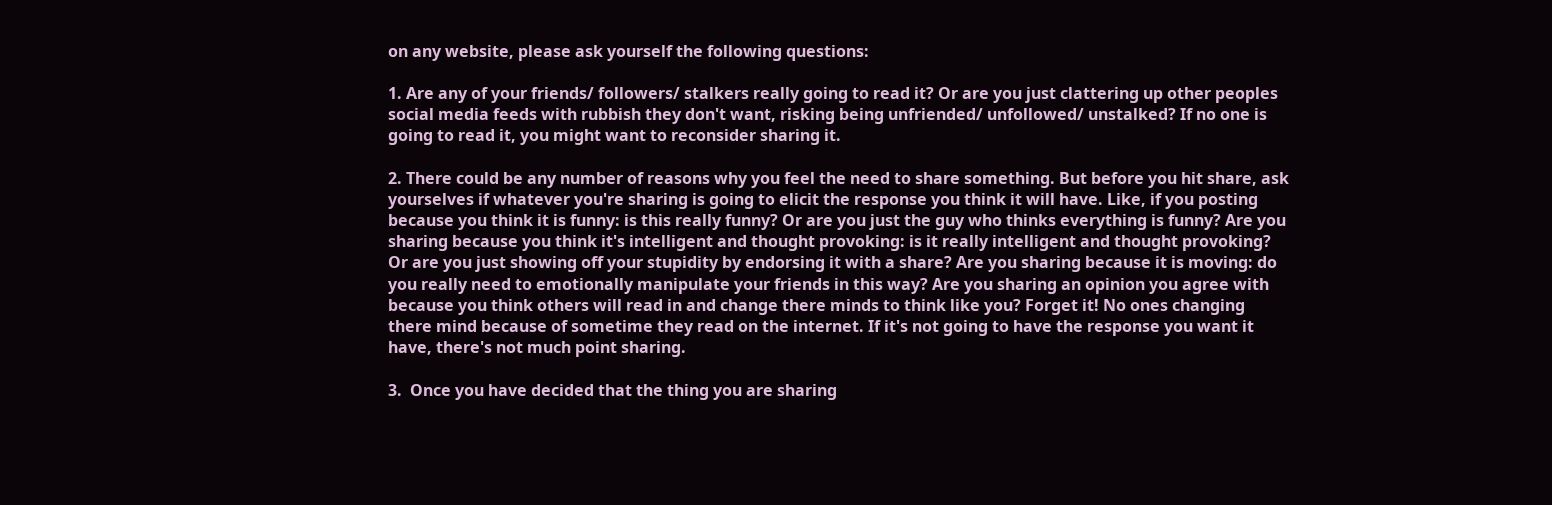on any website, please ask yourself the following questions:

1. Are any of your friends/ followers/ stalkers really going to read it? Or are you just clattering up other peoples social media feeds with rubbish they don't want, risking being unfriended/ unfollowed/ unstalked? If no one is going to read it, you might want to reconsider sharing it.

2. There could be any number of reasons why you feel the need to share something. But before you hit share, ask yourselves if whatever you're sharing is going to elicit the response you think it will have. Like, if you posting because you think it is funny: is this really funny? Or are you just the guy who thinks everything is funny? Are you sharing because you think it's intelligent and thought provoking: is it really intelligent and thought provoking? Or are you just showing off your stupidity by endorsing it with a share? Are you sharing because it is moving: do you really need to emotionally manipulate your friends in this way? Are you sharing an opinion you agree with because you think others will read in and change there minds to think like you? Forget it! No ones changing there mind because of sometime they read on the internet. If it's not going to have the response you want it have, there's not much point sharing.

3.  Once you have decided that the thing you are sharing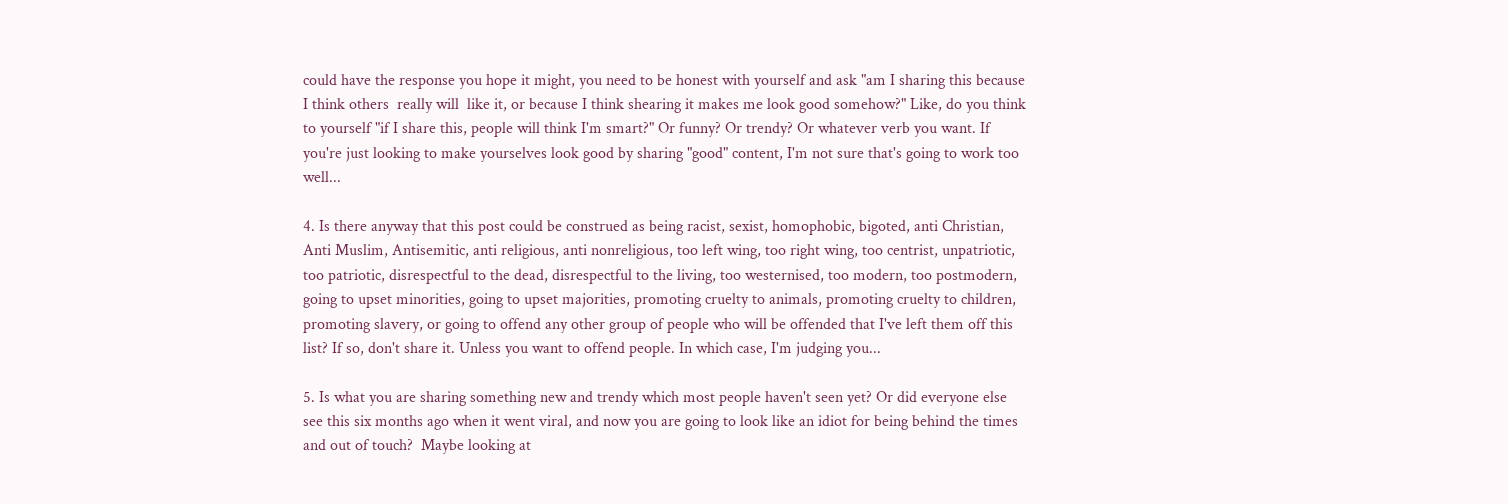could have the response you hope it might, you need to be honest with yourself and ask "am I sharing this because I think others  really will  like it, or because I think shearing it makes me look good somehow?" Like, do you think to yourself "if I share this, people will think I'm smart?" Or funny? Or trendy? Or whatever verb you want. If you're just looking to make yourselves look good by sharing "good" content, I'm not sure that's going to work too well...

4. Is there anyway that this post could be construed as being racist, sexist, homophobic, bigoted, anti Christian, Anti Muslim, Antisemitic, anti religious, anti nonreligious, too left wing, too right wing, too centrist, unpatriotic, too patriotic, disrespectful to the dead, disrespectful to the living, too westernised, too modern, too postmodern, going to upset minorities, going to upset majorities, promoting cruelty to animals, promoting cruelty to children, promoting slavery, or going to offend any other group of people who will be offended that I've left them off this list? If so, don't share it. Unless you want to offend people. In which case, I'm judging you...

5. Is what you are sharing something new and trendy which most people haven't seen yet? Or did everyone else see this six months ago when it went viral, and now you are going to look like an idiot for being behind the times and out of touch?  Maybe looking at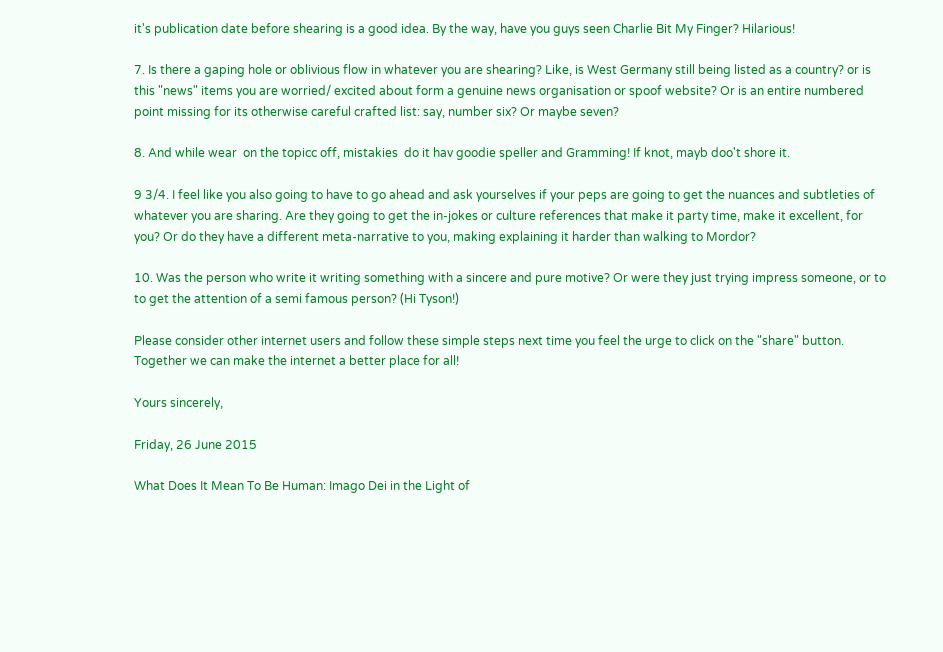it's publication date before shearing is a good idea. By the way, have you guys seen Charlie Bit My Finger? Hilarious!

7. Is there a gaping hole or oblivious flow in whatever you are shearing? Like, is West Germany still being listed as a country? or is this "news" items you are worried/ excited about form a genuine news organisation or spoof website? Or is an entire numbered point missing for its otherwise careful crafted list: say, number six? Or maybe seven?

8. And while wear  on the topicc off, mistakies  do it hav goodie speller and Gramming! If knot, mayb doo't shore it.

9 3/4. I feel like you also going to have to go ahead and ask yourselves if your peps are going to get the nuances and subtleties of whatever you are sharing. Are they going to get the in-jokes or culture references that make it party time, make it excellent, for you? Or do they have a different meta-narrative to you, making explaining it harder than walking to Mordor?

10. Was the person who write it writing something with a sincere and pure motive? Or were they just trying impress someone, or to to get the attention of a semi famous person? (Hi Tyson!)

Please consider other internet users and follow these simple steps next time you feel the urge to click on the "share" button. Together we can make the internet a better place for all!

Yours sincerely,

Friday, 26 June 2015

What Does It Mean To Be Human: Imago Dei in the Light of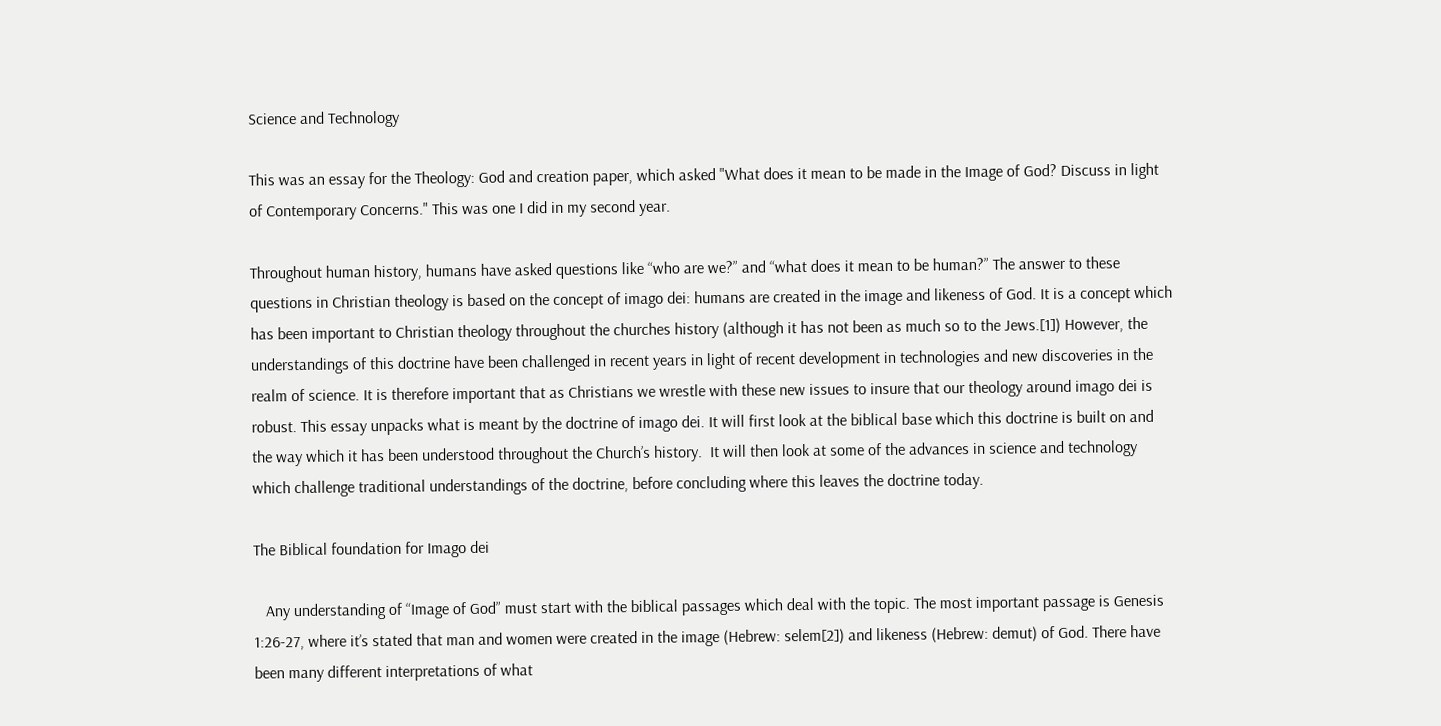Science and Technology

This was an essay for the Theology: God and creation paper, which asked "What does it mean to be made in the Image of God? Discuss in light of Contemporary Concerns." This was one I did in my second year.

Throughout human history, humans have asked questions like “who are we?” and “what does it mean to be human?” The answer to these questions in Christian theology is based on the concept of imago dei: humans are created in the image and likeness of God. It is a concept which has been important to Christian theology throughout the churches history (although it has not been as much so to the Jews.[1]) However, the understandings of this doctrine have been challenged in recent years in light of recent development in technologies and new discoveries in the realm of science. It is therefore important that as Christians we wrestle with these new issues to insure that our theology around imago dei is robust. This essay unpacks what is meant by the doctrine of imago dei. It will first look at the biblical base which this doctrine is built on and the way which it has been understood throughout the Church’s history.  It will then look at some of the advances in science and technology which challenge traditional understandings of the doctrine, before concluding where this leaves the doctrine today.

The Biblical foundation for Imago dei

   Any understanding of “Image of God” must start with the biblical passages which deal with the topic. The most important passage is Genesis 1:26-27, where it’s stated that man and women were created in the image (Hebrew: selem[2]) and likeness (Hebrew: demut) of God. There have been many different interpretations of what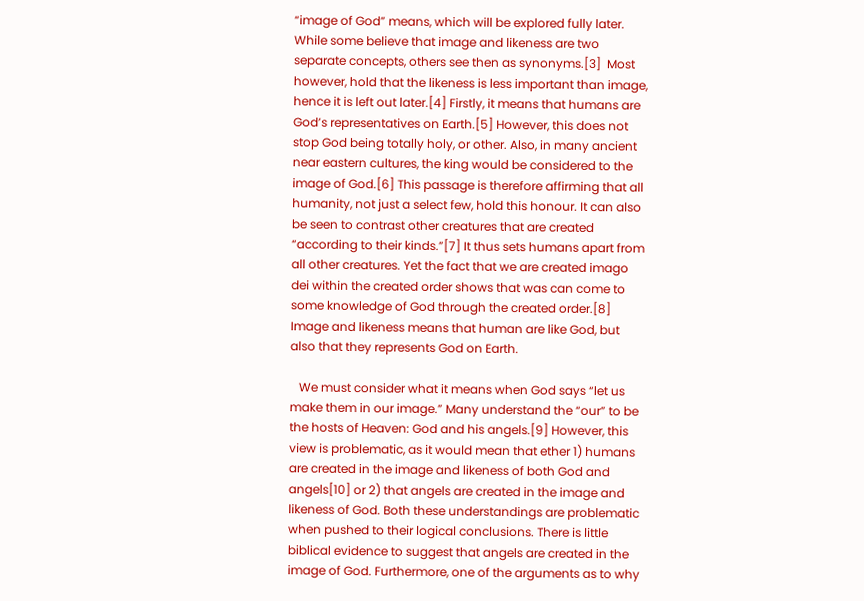“image of God” means, which will be explored fully later. While some believe that image and likeness are two separate concepts, others see then as synonyms.[3]  Most however, hold that the likeness is less important than image, hence it is left out later.[4] Firstly, it means that humans are God’s representatives on Earth.[5] However, this does not stop God being totally holy, or other. Also, in many ancient near eastern cultures, the king would be considered to the image of God.[6] This passage is therefore affirming that all humanity, not just a select few, hold this honour. It can also be seen to contrast other creatures that are created “according to their kinds.”[7] It thus sets humans apart from all other creatures. Yet the fact that we are created imago dei within the created order shows that was can come to some knowledge of God through the created order.[8] Image and likeness means that human are like God, but also that they represents God on Earth.

   We must consider what it means when God says “let us make them in our image.” Many understand the “our” to be the hosts of Heaven: God and his angels.[9] However, this view is problematic, as it would mean that ether 1) humans are created in the image and likeness of both God and angels[10] or 2) that angels are created in the image and likeness of God. Both these understandings are problematic when pushed to their logical conclusions. There is little biblical evidence to suggest that angels are created in the image of God. Furthermore, one of the arguments as to why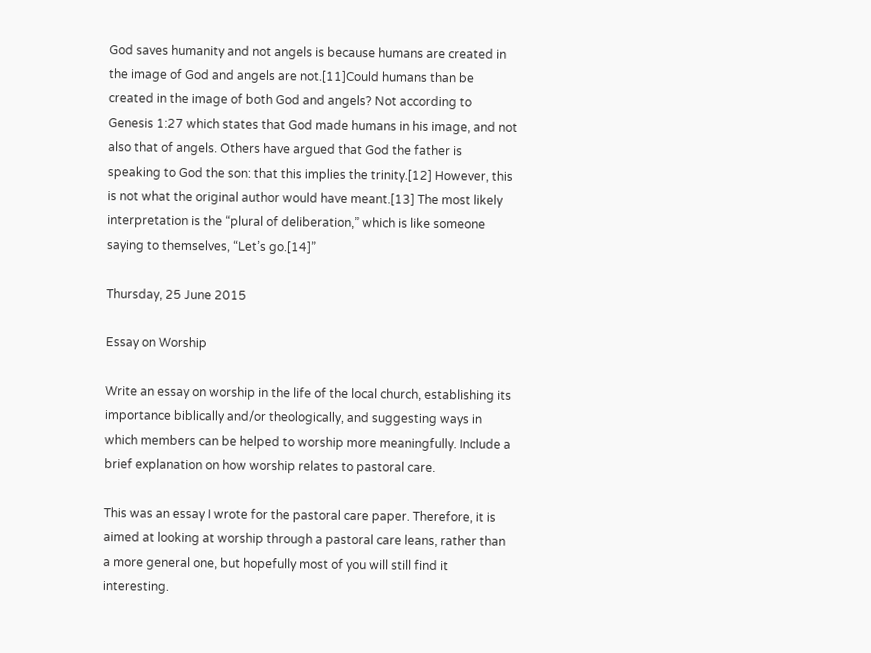God saves humanity and not angels is because humans are created in the image of God and angels are not.[11]Could humans than be created in the image of both God and angels? Not according to Genesis 1:27 which states that God made humans in his image, and not also that of angels. Others have argued that God the father is speaking to God the son: that this implies the trinity.[12] However, this is not what the original author would have meant.[13] The most likely interpretation is the “plural of deliberation,” which is like someone saying to themselves, “Let’s go.[14]”

Thursday, 25 June 2015

Essay on Worship

Write an essay on worship in the life of the local church, establishing its importance biblically and/or theologically, and suggesting ways in which members can be helped to worship more meaningfully. Include a brief explanation on how worship relates to pastoral care.

This was an essay I wrote for the pastoral care paper. Therefore, it is aimed at looking at worship through a pastoral care leans, rather than a more general one, but hopefully most of you will still find it interesting.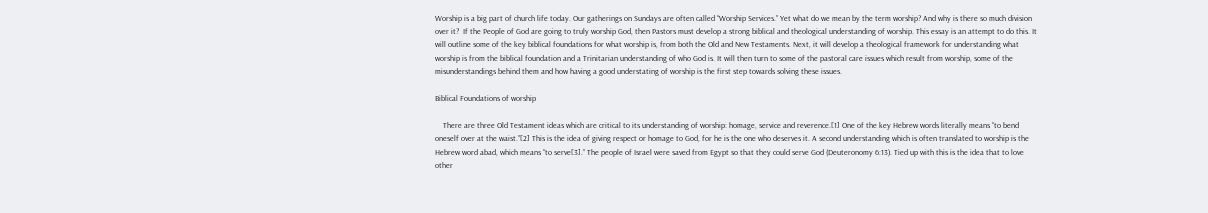Worship is a big part of church life today. Our gatherings on Sundays are often called “Worship Services.” Yet what do we mean by the term worship? And why is there so much division over it?  If the People of God are going to truly worship God, then Pastors must develop a strong biblical and theological understanding of worship. This essay is an attempt to do this. It will outline some of the key biblical foundations for what worship is, from both the Old and New Testaments. Next, it will develop a theological framework for understanding what worship is from the biblical foundation and a Trinitarian understanding of who God is. It will then turn to some of the pastoral care issues which result from worship, some of the misunderstandings behind them and how having a good understating of worship is the first step towards solving these issues.

Biblical Foundations of worship

    There are three Old Testament ideas which are critical to its understanding of worship: homage, service and reverence.[1] One of the key Hebrew words literally means “to bend oneself over at the waist.”[2] This is the idea of giving respect or homage to God, for he is the one who deserves it. A second understanding which is often translated to worship is the Hebrew word abad, which means “to serve[3].” The people of Israel were saved from Egypt so that they could serve God (Deuteronomy 6:13). Tied up with this is the idea that to love other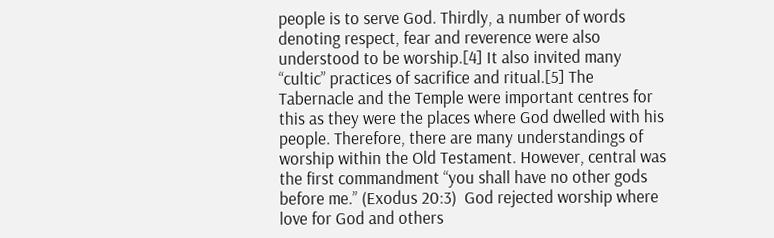people is to serve God. Thirdly, a number of words denoting respect, fear and reverence were also understood to be worship.[4] It also invited many “cultic” practices of sacrifice and ritual.[5] The Tabernacle and the Temple were important centres for this as they were the places where God dwelled with his people. Therefore, there are many understandings of worship within the Old Testament. However, central was the first commandment “you shall have no other gods before me.” (Exodus 20:3)  God rejected worship where love for God and others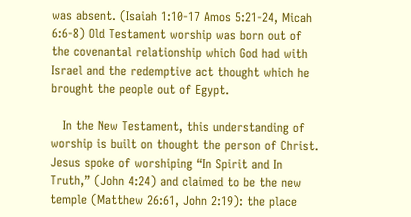was absent. (Isaiah 1:10-17 Amos 5:21-24, Micah 6:6-8) Old Testament worship was born out of the covenantal relationship which God had with Israel and the redemptive act thought which he brought the people out of Egypt.

   In the New Testament, this understanding of worship is built on thought the person of Christ. Jesus spoke of worshiping “In Spirit and In Truth,” (John 4:24) and claimed to be the new temple (Matthew 26:61, John 2:19): the place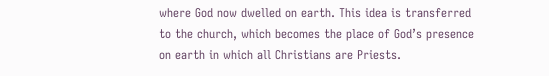where God now dwelled on earth. This idea is transferred to the church, which becomes the place of God’s presence on earth in which all Christians are Priests.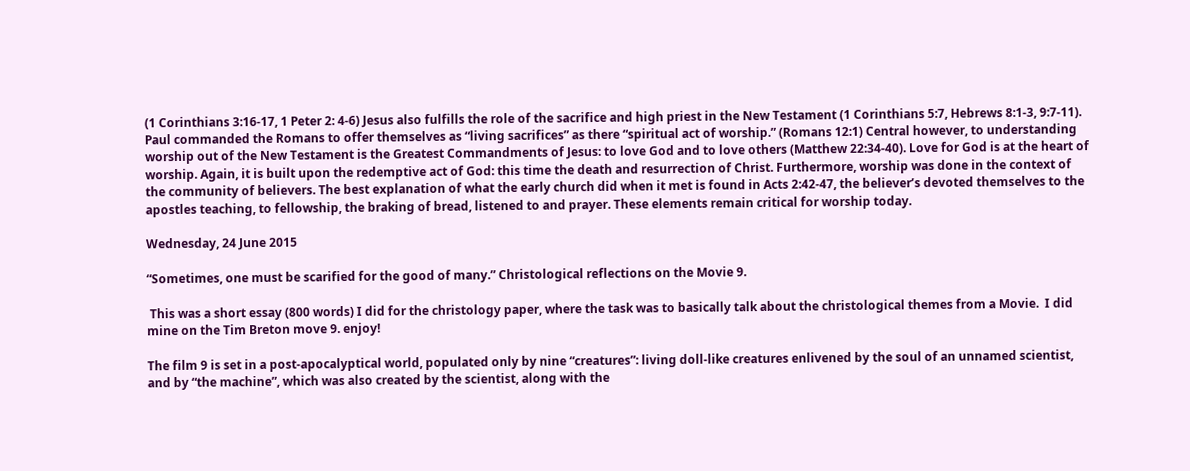(1 Corinthians 3:16-17, 1 Peter 2: 4-6) Jesus also fulfills the role of the sacrifice and high priest in the New Testament (1 Corinthians 5:7, Hebrews 8:1-3, 9:7-11). Paul commanded the Romans to offer themselves as “living sacrifices” as there “spiritual act of worship.” (Romans 12:1) Central however, to understanding worship out of the New Testament is the Greatest Commandments of Jesus: to love God and to love others (Matthew 22:34-40). Love for God is at the heart of worship. Again, it is built upon the redemptive act of God: this time the death and resurrection of Christ. Furthermore, worship was done in the context of the community of believers. The best explanation of what the early church did when it met is found in Acts 2:42-47, the believer’s devoted themselves to the apostles teaching, to fellowship, the braking of bread, listened to and prayer. These elements remain critical for worship today.

Wednesday, 24 June 2015

“Sometimes, one must be scarified for the good of many.” Christological reflections on the Movie 9.

 This was a short essay (800 words) I did for the christology paper, where the task was to basically talk about the christological themes from a Movie.  I did mine on the Tim Breton move 9. enjoy!

The film 9 is set in a post-apocalyptical world, populated only by nine “creatures”: living doll-like creatures enlivened by the soul of an unnamed scientist, and by “the machine”, which was also created by the scientist, along with the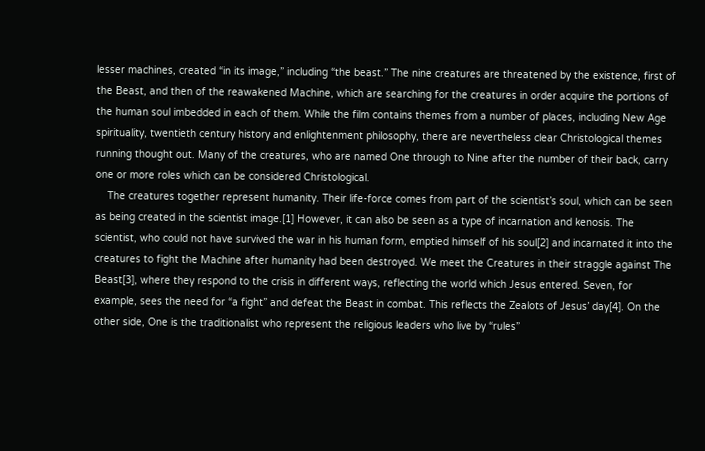lesser machines, created “in its image,” including “the beast.” The nine creatures are threatened by the existence, first of the Beast, and then of the reawakened Machine, which are searching for the creatures in order acquire the portions of the human soul imbedded in each of them. While the film contains themes from a number of places, including New Age spirituality, twentieth century history and enlightenment philosophy, there are nevertheless clear Christological themes running thought out. Many of the creatures, who are named One through to Nine after the number of their back, carry one or more roles which can be considered Christological.
    The creatures together represent humanity. Their life-force comes from part of the scientist’s soul, which can be seen as being created in the scientist image.[1] However, it can also be seen as a type of incarnation and kenosis. The scientist, who could not have survived the war in his human form, emptied himself of his soul[2] and incarnated it into the creatures to fight the Machine after humanity had been destroyed. We meet the Creatures in their straggle against The Beast[3], where they respond to the crisis in different ways, reflecting the world which Jesus entered. Seven, for example, sees the need for “a fight” and defeat the Beast in combat. This reflects the Zealots of Jesus’ day[4]. On the other side, One is the traditionalist who represent the religious leaders who live by “rules”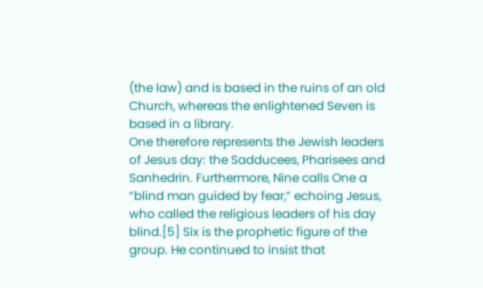(the law) and is based in the ruins of an old Church, whereas the enlightened Seven is based in a library.
One therefore represents the Jewish leaders of Jesus day: the Sadducees, Pharisees and Sanhedrin. Furthermore, Nine calls One a “blind man guided by fear,” echoing Jesus, who called the religious leaders of his day blind.[5] Six is the prophetic figure of the group. He continued to insist that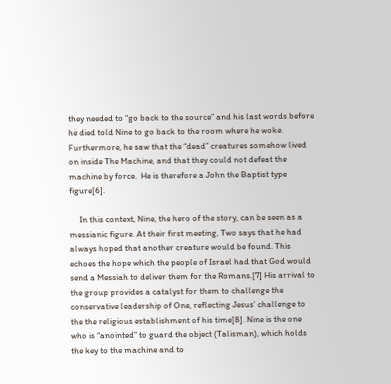they needed to “go back to the source” and his last words before he died told Nine to go back to the room where he woke. Furthermore, he saw that the “dead” creatures somehow lived on inside The Machine, and that they could not defeat the machine by force.  He is therefore a John the Baptist type figure[6].

     In this context, Nine, the hero of the story, can be seen as a messianic figure. At their first meeting, Two says that he had always hoped that another creature would be found. This echoes the hope which the people of Israel had that God would send a Messiah to deliver them for the Romans.[7] His arrival to the group provides a catalyst for them to challenge the conservative leadership of One, reflecting Jesus’ challenge to the the religious establishment of his time[8]. Nine is the one who is “anointed” to guard the object (Talisman), which holds the key to the machine and to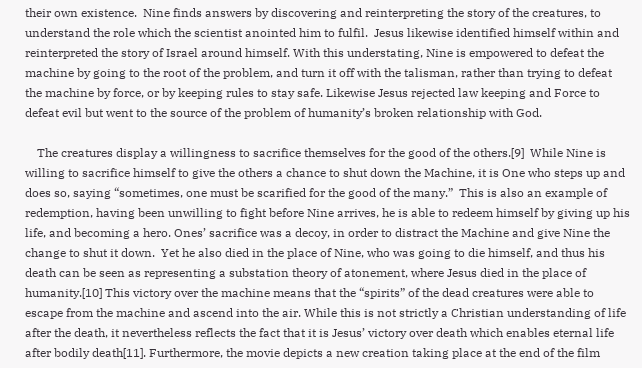their own existence.  Nine finds answers by discovering and reinterpreting the story of the creatures, to understand the role which the scientist anointed him to fulfil.  Jesus likewise identified himself within and reinterpreted the story of Israel around himself. With this understating, Nine is empowered to defeat the machine by going to the root of the problem, and turn it off with the talisman, rather than trying to defeat the machine by force, or by keeping rules to stay safe. Likewise Jesus rejected law keeping and Force to defeat evil but went to the source of the problem of humanity’s broken relationship with God.

    The creatures display a willingness to sacrifice themselves for the good of the others.[9]  While Nine is willing to sacrifice himself to give the others a chance to shut down the Machine, it is One who steps up and does so, saying “sometimes, one must be scarified for the good of the many.”  This is also an example of redemption, having been unwilling to fight before Nine arrives, he is able to redeem himself by giving up his life, and becoming a hero. Ones’ sacrifice was a decoy, in order to distract the Machine and give Nine the change to shut it down.  Yet he also died in the place of Nine, who was going to die himself, and thus his death can be seen as representing a substation theory of atonement, where Jesus died in the place of humanity.[10] This victory over the machine means that the “spirits” of the dead creatures were able to escape from the machine and ascend into the air. While this is not strictly a Christian understanding of life after the death, it nevertheless reflects the fact that it is Jesus’ victory over death which enables eternal life after bodily death[11]. Furthermore, the movie depicts a new creation taking place at the end of the film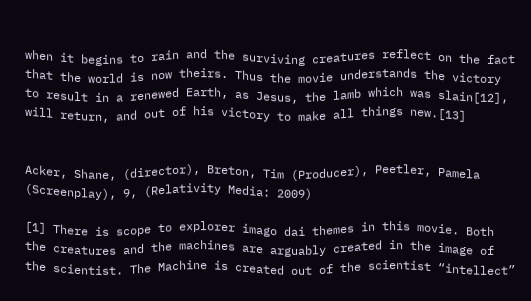when it begins to rain and the surviving creatures reflect on the fact that the world is now theirs. Thus the movie understands the victory to result in a renewed Earth, as Jesus, the lamb which was slain[12], will return, and out of his victory to make all things new.[13]


Acker, Shane, (director), Breton, Tim (Producer), Peetler, Pamela (Screenplay), 9, (Relativity Media: 2009)

[1] There is scope to explorer imago dai themes in this movie. Both the creatures and the machines are arguably created in the image of the scientist. The Machine is created out of the scientist “intellect”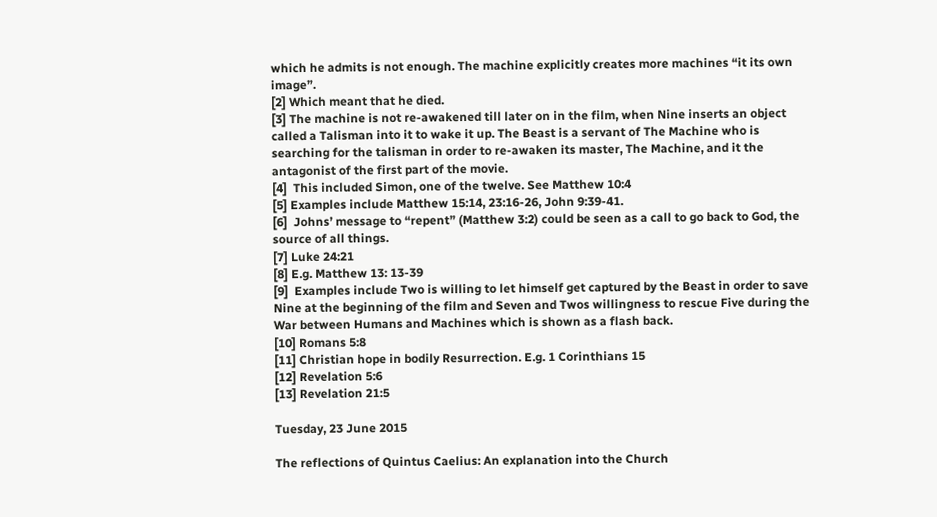which he admits is not enough. The machine explicitly creates more machines “it its own image”.
[2] Which meant that he died.
[3] The machine is not re-awakened till later on in the film, when Nine inserts an object called a Talisman into it to wake it up. The Beast is a servant of The Machine who is searching for the talisman in order to re-awaken its master, The Machine, and it the antagonist of the first part of the movie.
[4]  This included Simon, one of the twelve. See Matthew 10:4
[5] Examples include Matthew 15:14, 23:16-26, John 9:39-41.
[6]  Johns’ message to “repent” (Matthew 3:2) could be seen as a call to go back to God, the source of all things.
[7] Luke 24:21
[8] E.g. Matthew 13: 13-39
[9]  Examples include Two is willing to let himself get captured by the Beast in order to save Nine at the beginning of the film and Seven and Twos willingness to rescue Five during the War between Humans and Machines which is shown as a flash back.
[10] Romans 5:8
[11] Christian hope in bodily Resurrection. E.g. 1 Corinthians 15
[12] Revelation 5:6
[13] Revelation 21:5

Tuesday, 23 June 2015

The reflections of Quintus Caelius: An explanation into the Church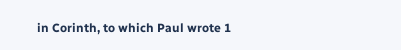in Corinth, to which Paul wrote 1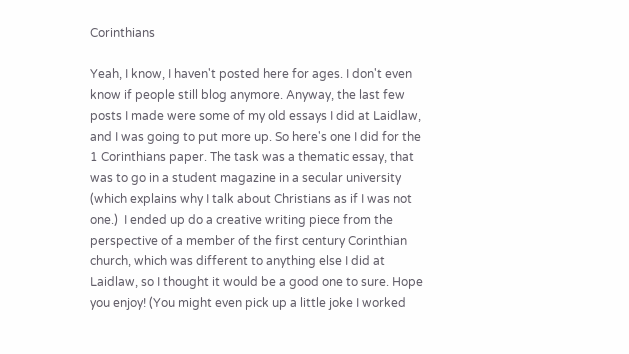Corinthians

Yeah, I know, I haven't posted here for ages. I don't even know if people still blog anymore. Anyway, the last few posts I made were some of my old essays I did at Laidlaw, and I was going to put more up. So here's one I did for the 1 Corinthians paper. The task was a thematic essay, that was to go in a student magazine in a secular university (which explains why I talk about Christians as if I was not one.)  I ended up do a creative writing piece from the perspective of a member of the first century Corinthian church, which was different to anything else I did at Laidlaw, so I thought it would be a good one to sure. Hope you enjoy! (You might even pick up a little joke I worked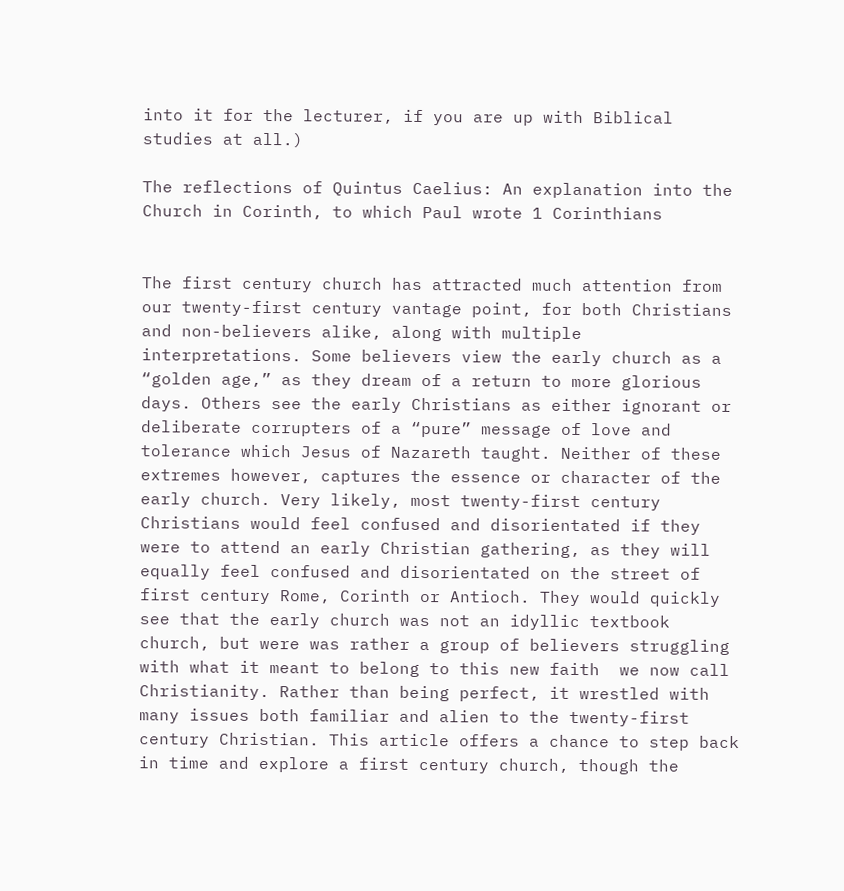into it for the lecturer, if you are up with Biblical studies at all.)

The reflections of Quintus Caelius: An explanation into the Church in Corinth, to which Paul wrote 1 Corinthians


The first century church has attracted much attention from our twenty-first century vantage point, for both Christians and non-believers alike, along with multiple interpretations. Some believers view the early church as a “golden age,” as they dream of a return to more glorious days. Others see the early Christians as either ignorant or deliberate corrupters of a “pure” message of love and tolerance which Jesus of Nazareth taught. Neither of these extremes however, captures the essence or character of the early church. Very likely, most twenty-first century Christians would feel confused and disorientated if they were to attend an early Christian gathering, as they will equally feel confused and disorientated on the street of first century Rome, Corinth or Antioch. They would quickly see that the early church was not an idyllic textbook church, but were was rather a group of believers struggling with what it meant to belong to this new faith  we now call Christianity. Rather than being perfect, it wrestled with many issues both familiar and alien to the twenty-first century Christian. This article offers a chance to step back in time and explore a first century church, though the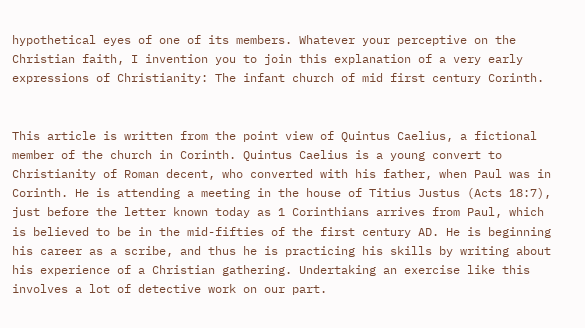hypothetical eyes of one of its members. Whatever your perceptive on the Christian faith, I invention you to join this explanation of a very early expressions of Christianity: The infant church of mid first century Corinth.


This article is written from the point view of Quintus Caelius, a fictional member of the church in Corinth. Quintus Caelius is a young convert to Christianity of Roman decent, who converted with his father, when Paul was in Corinth. He is attending a meeting in the house of Titius Justus (Acts 18:7), just before the letter known today as 1 Corinthians arrives from Paul, which is believed to be in the mid-fifties of the first century AD. He is beginning his career as a scribe, and thus he is practicing his skills by writing about his experience of a Christian gathering. Undertaking an exercise like this involves a lot of detective work on our part.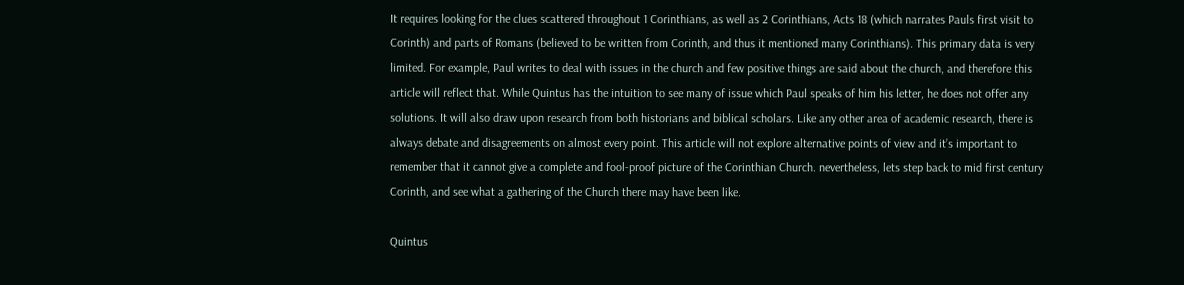It requires looking for the clues scattered throughout 1 Corinthians, as well as 2 Corinthians, Acts 18 (which narrates Pauls first visit to Corinth) and parts of Romans (believed to be written from Corinth, and thus it mentioned many Corinthians). This primary data is very limited. For example, Paul writes to deal with issues in the church and few positive things are said about the church, and therefore this article will reflect that. While Quintus has the intuition to see many of issue which Paul speaks of him his letter, he does not offer any solutions. It will also draw upon research from both historians and biblical scholars. Like any other area of academic research, there is always debate and disagreements on almost every point. This article will not explore alternative points of view and it’s important to remember that it cannot give a complete and fool-proof picture of the Corinthian Church. nevertheless, lets step back to mid first century Corinth, and see what a gathering of the Church there may have been like.

Quintus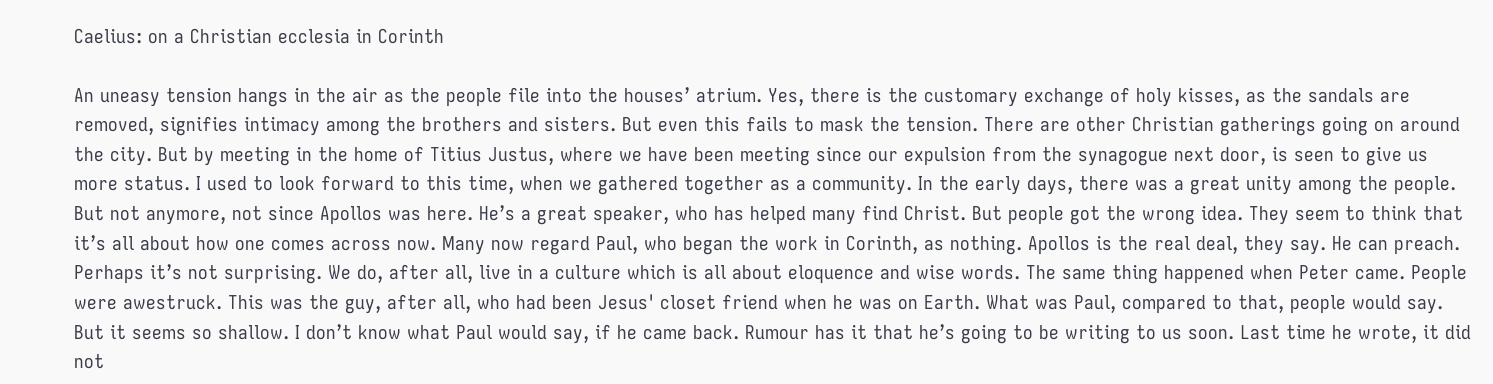Caelius: on a Christian ecclesia in Corinth

An uneasy tension hangs in the air as the people file into the houses’ atrium. Yes, there is the customary exchange of holy kisses, as the sandals are removed, signifies intimacy among the brothers and sisters. But even this fails to mask the tension. There are other Christian gatherings going on around the city. But by meeting in the home of Titius Justus, where we have been meeting since our expulsion from the synagogue next door, is seen to give us more status. I used to look forward to this time, when we gathered together as a community. In the early days, there was a great unity among the people. But not anymore, not since Apollos was here. He’s a great speaker, who has helped many find Christ. But people got the wrong idea. They seem to think that it’s all about how one comes across now. Many now regard Paul, who began the work in Corinth, as nothing. Apollos is the real deal, they say. He can preach. Perhaps it’s not surprising. We do, after all, live in a culture which is all about eloquence and wise words. The same thing happened when Peter came. People were awestruck. This was the guy, after all, who had been Jesus' closet friend when he was on Earth. What was Paul, compared to that, people would say. But it seems so shallow. I don’t know what Paul would say, if he came back. Rumour has it that he’s going to be writing to us soon. Last time he wrote, it did not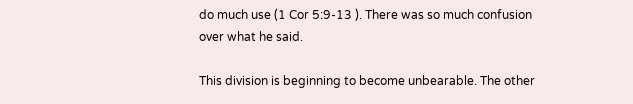do much use (1 Cor 5:9-13 ). There was so much confusion over what he said.

This division is beginning to become unbearable. The other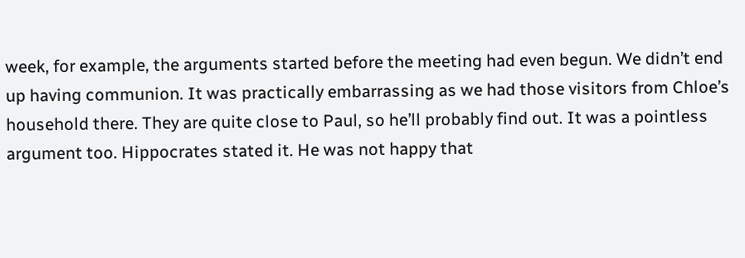week, for example, the arguments started before the meeting had even begun. We didn’t end up having communion. It was practically embarrassing as we had those visitors from Chloe’s household there. They are quite close to Paul, so he’ll probably find out. It was a pointless argument too. Hippocrates stated it. He was not happy that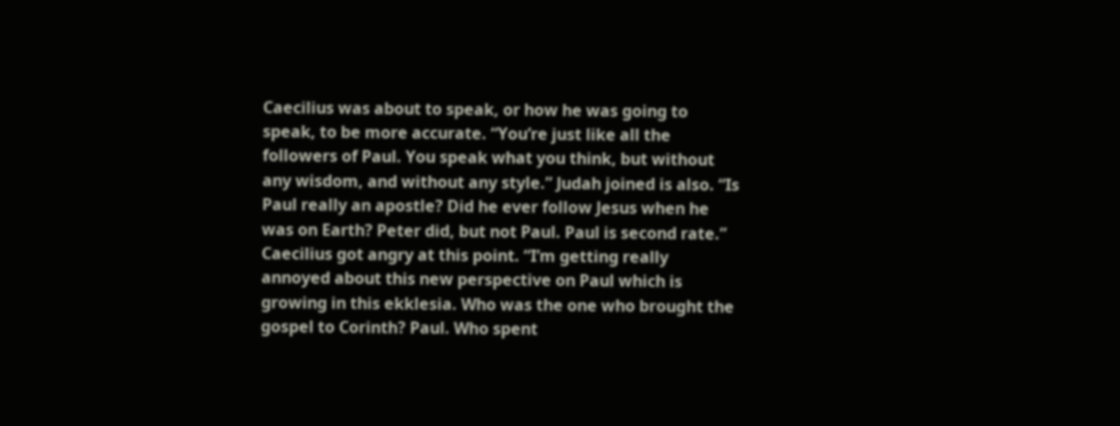Caecilius was about to speak, or how he was going to speak, to be more accurate. “You’re just like all the followers of Paul. You speak what you think, but without any wisdom, and without any style.” Judah joined is also. “Is Paul really an apostle? Did he ever follow Jesus when he was on Earth? Peter did, but not Paul. Paul is second rate.” Caecilius got angry at this point. “I’m getting really annoyed about this new perspective on Paul which is growing in this ekklesia. Who was the one who brought the gospel to Corinth? Paul. Who spent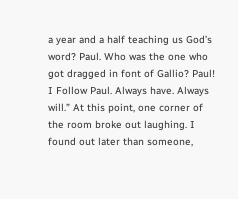a year and a half teaching us God’s word? Paul. Who was the one who got dragged in font of Gallio? Paul! I Follow Paul. Always have. Always will.” At this point, one corner of the room broke out laughing. I found out later than someone,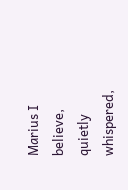Marius I believe, quietly whispered,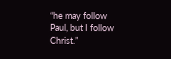“he may follow Paul, but I follow Christ.”